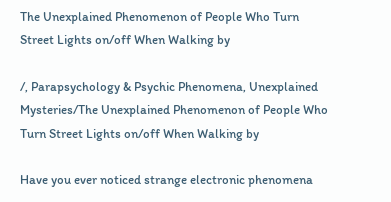The Unexplained Phenomenon of People Who Turn Street Lights on/off When Walking by

/, Parapsychology & Psychic Phenomena, Unexplained Mysteries/The Unexplained Phenomenon of People Who Turn Street Lights on/off When Walking by

Have you ever noticed strange electronic phenomena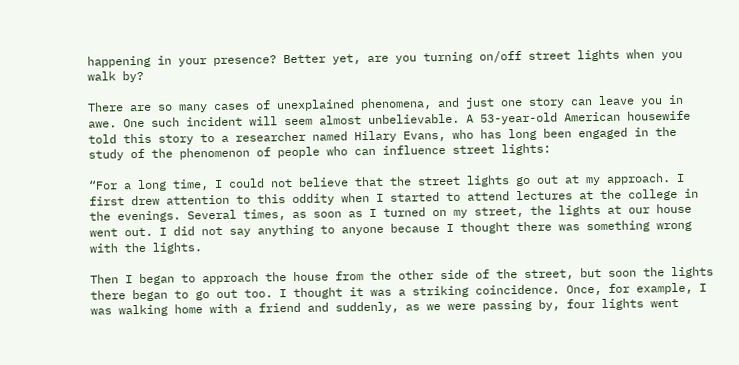happening in your presence? Better yet, are you turning on/off street lights when you walk by?

There are so many cases of unexplained phenomena, and just one story can leave you in awe. One such incident will seem almost unbelievable. A 53-year-old American housewife told this story to a researcher named Hilary Evans, who has long been engaged in the study of the phenomenon of people who can influence street lights:

“For a long time, I could not believe that the street lights go out at my approach. I first drew attention to this oddity when I started to attend lectures at the college in the evenings. Several times, as soon as I turned on my street, the lights at our house went out. I did not say anything to anyone because I thought there was something wrong with the lights.

Then I began to approach the house from the other side of the street, but soon the lights there began to go out too. I thought it was a striking coincidence. Once, for example, I was walking home with a friend and suddenly, as we were passing by, four lights went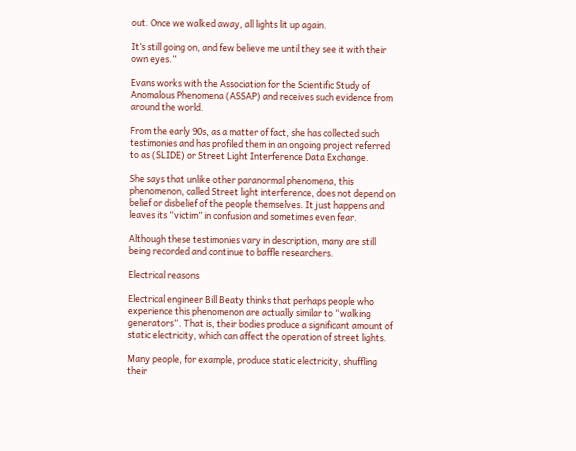out. Once we walked away, all lights lit up again.

It’s still going on, and few believe me until they see it with their own eyes.”

Evans works with the Association for the Scientific Study of Anomalous Phenomena (ASSAP) and receives such evidence from around the world.

From the early 90s, as a matter of fact, she has collected such testimonies and has profiled them in an ongoing project referred to as (SLIDE) or Street Light Interference Data Exchange.

She says that unlike other paranormal phenomena, this phenomenon, called Street light interference, does not depend on belief or disbelief of the people themselves. It just happens and leaves its “victim” in confusion and sometimes even fear.

Although these testimonies vary in description, many are still being recorded and continue to baffle researchers.

Electrical reasons

Electrical engineer Bill Beaty thinks that perhaps people who experience this phenomenon are actually similar to “walking generators“. That is, their bodies produce a significant amount of static electricity, which can affect the operation of street lights.

Many people, for example, produce static electricity, shuffling their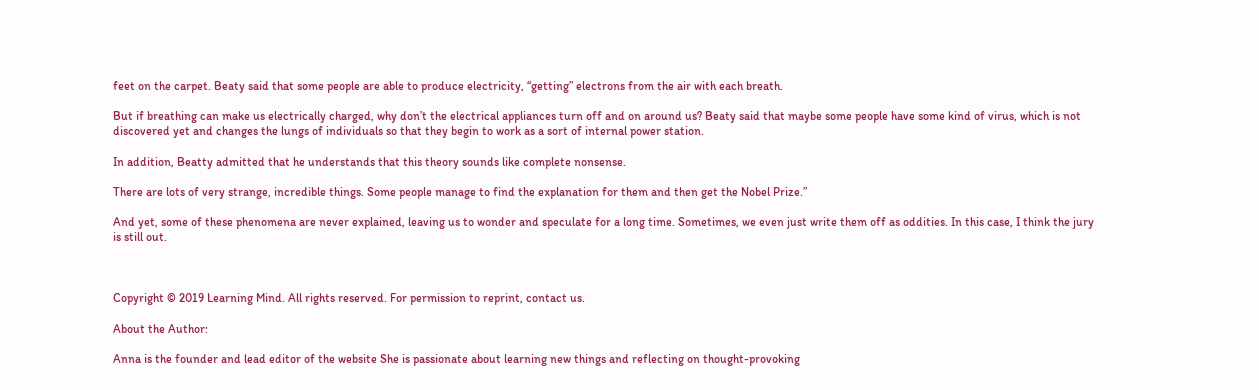feet on the carpet. Beaty said that some people are able to produce electricity, “getting” electrons from the air with each breath.

But if breathing can make us electrically charged, why don’t the electrical appliances turn off and on around us? Beaty said that maybe some people have some kind of virus, which is not discovered yet and changes the lungs of individuals so that they begin to work as a sort of internal power station.

In addition, Beatty admitted that he understands that this theory sounds like complete nonsense.

There are lots of very strange, incredible things. Some people manage to find the explanation for them and then get the Nobel Prize.”

And yet, some of these phenomena are never explained, leaving us to wonder and speculate for a long time. Sometimes, we even just write them off as oddities. In this case, I think the jury is still out.



Copyright © 2019 Learning Mind. All rights reserved. For permission to reprint, contact us.

About the Author:

Anna is the founder and lead editor of the website She is passionate about learning new things and reflecting on thought-provoking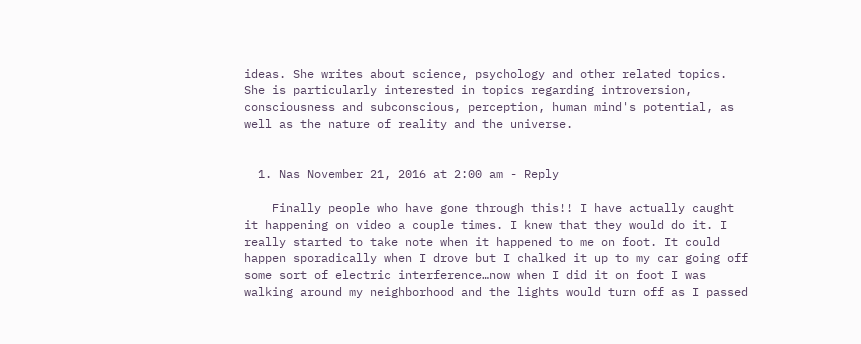ideas. She writes about science, psychology and other related topics. She is particularly interested in topics regarding introversion, consciousness and subconscious, perception, human mind's potential, as well as the nature of reality and the universe.


  1. Nas November 21, 2016 at 2:00 am - Reply

    Finally people who have gone through this!! I have actually caught it happening on video a couple times. I knew that they would do it. I really started to take note when it happened to me on foot. It could happen sporadically when I drove but I chalked it up to my car going off some sort of electric interference…now when I did it on foot I was walking around my neighborhood and the lights would turn off as I passed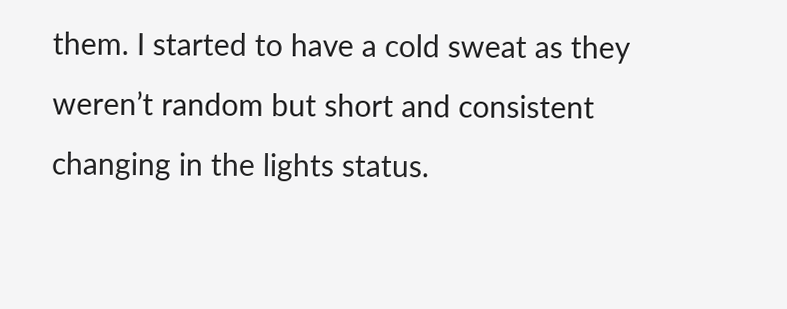them. I started to have a cold sweat as they weren’t random but short and consistent changing in the lights status.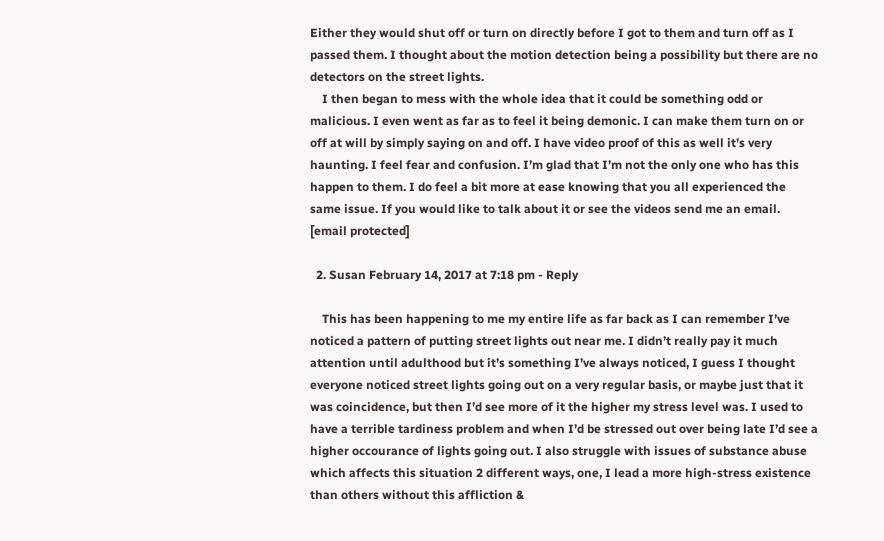Either they would shut off or turn on directly before I got to them and turn off as I passed them. I thought about the motion detection being a possibility but there are no detectors on the street lights.
    I then began to mess with the whole idea that it could be something odd or malicious. I even went as far as to feel it being demonic. I can make them turn on or off at will by simply saying on and off. I have video proof of this as well it’s very haunting. I feel fear and confusion. I’m glad that I’m not the only one who has this happen to them. I do feel a bit more at ease knowing that you all experienced the same issue. If you would like to talk about it or see the videos send me an email. [email protected]

  2. Susan February 14, 2017 at 7:18 pm - Reply

    This has been happening to me my entire life as far back as I can remember I’ve noticed a pattern of putting street lights out near me. I didn’t really pay it much attention until adulthood but it’s something I’ve always noticed, I guess I thought everyone noticed street lights going out on a very regular basis, or maybe just that it was coincidence, but then I’d see more of it the higher my stress level was. I used to have a terrible tardiness problem and when I’d be stressed out over being late I’d see a higher occourance of lights going out. I also struggle with issues of substance abuse which affects this situation 2 different ways, one, I lead a more high-stress existence than others without this affliction &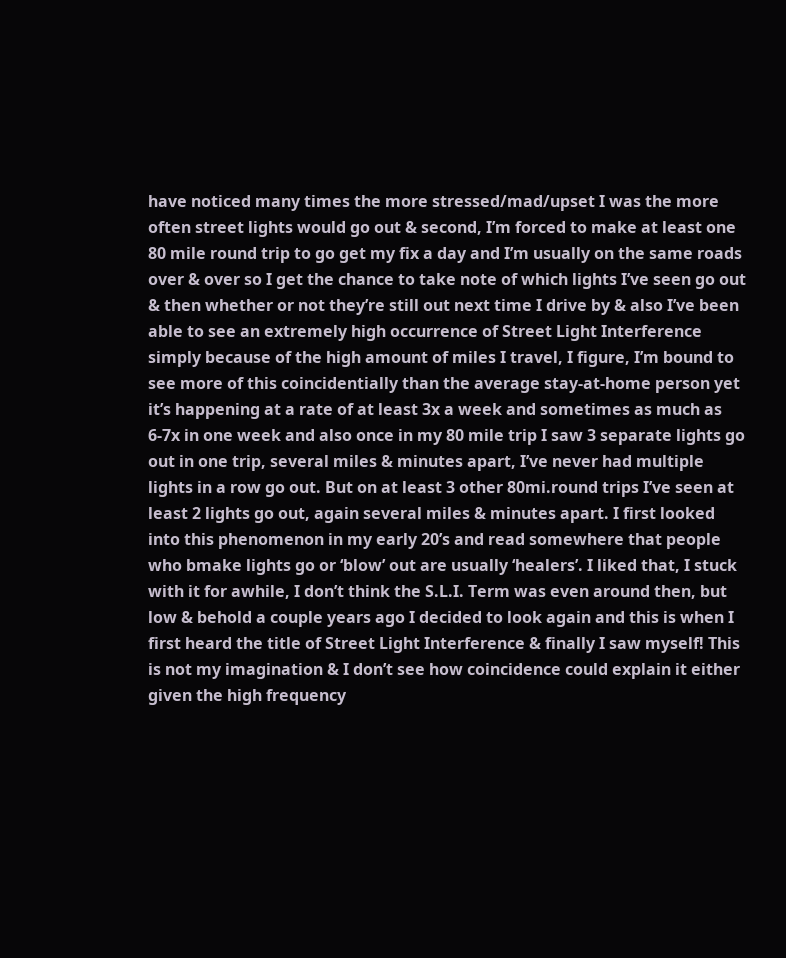have noticed many times the more stressed/mad/upset I was the more often street lights would go out & second, I’m forced to make at least one 80 mile round trip to go get my fix a day and I’m usually on the same roads over & over so I get the chance to take note of which lights I’ve seen go out & then whether or not they’re still out next time I drive by & also I’ve been able to see an extremely high occurrence of Street Light Interference simply because of the high amount of miles I travel, I figure, I’m bound to see more of this coincidentially than the average stay-at-home person yet it’s happening at a rate of at least 3x a week and sometimes as much as 6-7x in one week and also once in my 80 mile trip I saw 3 separate lights go out in one trip, several miles & minutes apart, I’ve never had multiple lights in a row go out. But on at least 3 other 80mi.round trips I’ve seen at least 2 lights go out, again several miles & minutes apart. I first looked into this phenomenon in my early 20’s and read somewhere that people who bmake lights go or ‘blow’ out are usually ‘healers’. I liked that, I stuck with it for awhile, I don’t think the S.L.I. Term was even around then, but low & behold a couple years ago I decided to look again and this is when I first heard the title of Street Light Interference & finally I saw myself! This is not my imagination & I don’t see how coincidence could explain it either given the high frequency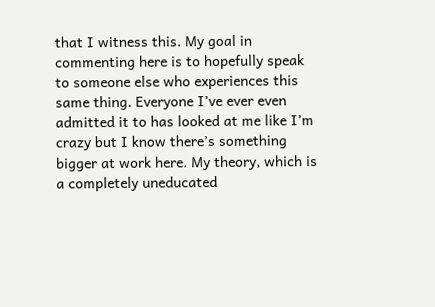that I witness this. My goal in commenting here is to hopefully speak to someone else who experiences this same thing. Everyone I’ve ever even admitted it to has looked at me like I’m crazy but I know there’s something bigger at work here. My theory, which is a completely uneducated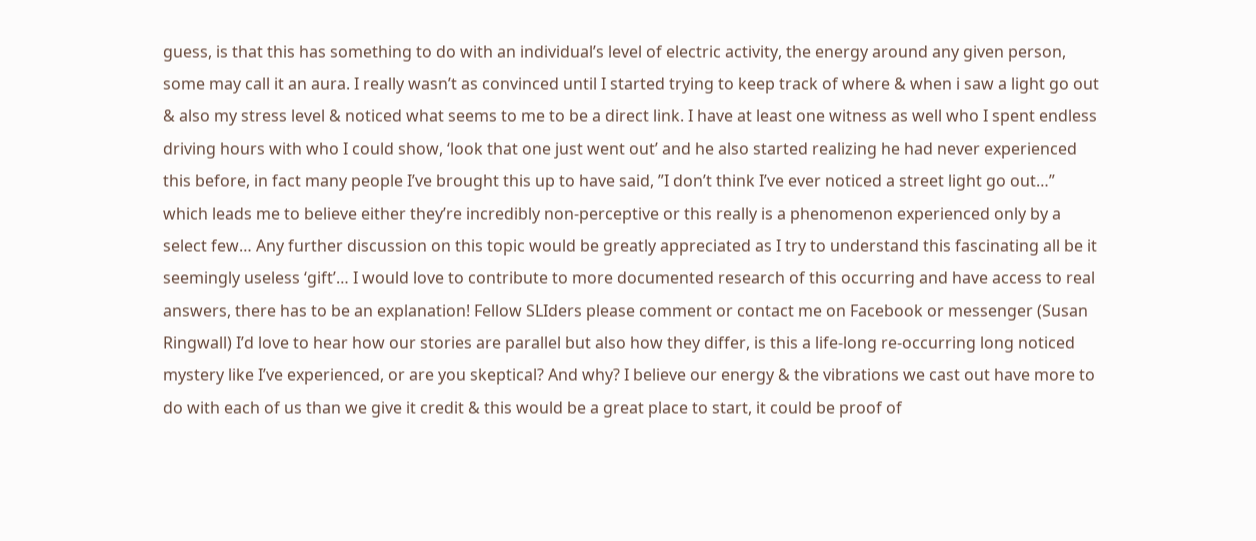guess, is that this has something to do with an individual’s level of electric activity, the energy around any given person, some may call it an aura. I really wasn’t as convinced until I started trying to keep track of where & when i saw a light go out & also my stress level & noticed what seems to me to be a direct link. I have at least one witness as well who I spent endless driving hours with who I could show, ‘look that one just went out’ and he also started realizing he had never experienced this before, in fact many people I’ve brought this up to have said, ”I don’t think I’ve ever noticed a street light go out…” which leads me to believe either they’re incredibly non-perceptive or this really is a phenomenon experienced only by a select few… Any further discussion on this topic would be greatly appreciated as I try to understand this fascinating all be it seemingly useless ‘gift’… I would love to contribute to more documented research of this occurring and have access to real answers, there has to be an explanation! Fellow SLIders please comment or contact me on Facebook or messenger (Susan Ringwall) I’d love to hear how our stories are parallel but also how they differ, is this a life-long re-occurring long noticed mystery like I’ve experienced, or are you skeptical? And why? I believe our energy & the vibrations we cast out have more to do with each of us than we give it credit & this would be a great place to start, it could be proof of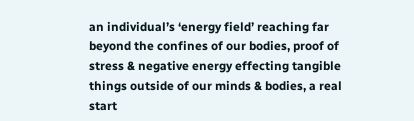an individual’s ‘energy field’ reaching far beyond the confines of our bodies, proof of stress & negative energy effecting tangible things outside of our minds & bodies, a real start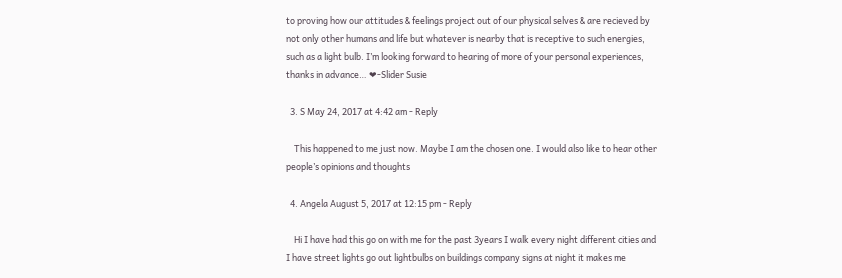to proving how our attitudes & feelings project out of our physical selves & are recieved by not only other humans and life but whatever is nearby that is receptive to such energies, such as a light bulb. I’m looking forward to hearing of more of your personal experiences, thanks in advance… ❤-Slider Susie

  3. S May 24, 2017 at 4:42 am - Reply

    This happened to me just now. Maybe I am the chosen one. I would also like to hear other people’s opinions and thoughts

  4. Angela August 5, 2017 at 12:15 pm - Reply

    Hi I have had this go on with me for the past 3years I walk every night different cities and I have street lights go out lightbulbs on buildings company signs at night it makes me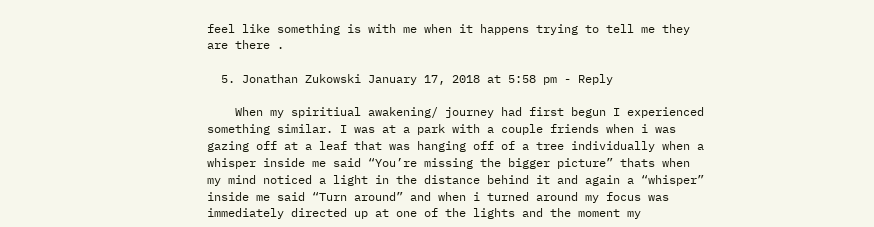feel like something is with me when it happens trying to tell me they are there .

  5. Jonathan Zukowski January 17, 2018 at 5:58 pm - Reply

    When my spiritiual awakening/ journey had first begun I experienced something similar. I was at a park with a couple friends when i was gazing off at a leaf that was hanging off of a tree individually when a whisper inside me said “You’re missing the bigger picture” thats when my mind noticed a light in the distance behind it and again a “whisper” inside me said “Turn around” and when i turned around my focus was immediately directed up at one of the lights and the moment my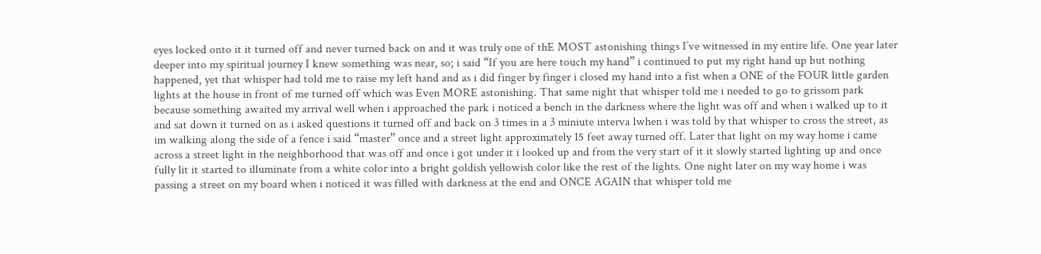eyes locked onto it it turned off and never turned back on and it was truly one of thE MOST astonishing things I’ve witnessed in my entire life. One year later deeper into my spiritual journey I knew something was near, so; i said “If you are here touch my hand” i continued to put my right hand up but nothing happened, yet that whisper had told me to raise my left hand and as i did finger by finger i closed my hand into a fist when a ONE of the FOUR little garden lights at the house in front of me turned off which was Even MORE astonishing. That same night that whisper told me i needed to go to grissom park because something awaited my arrival well when i approached the park i noticed a bench in the darkness where the light was off and when i walked up to it and sat down it turned on as i asked questions it turned off and back on 3 times in a 3 miniute interva lwhen i was told by that whisper to cross the street, as im walking along the side of a fence i said “master” once and a street light approximately 15 feet away turned off. Later that light on my way home i came across a street light in the neighborhood that was off and once i got under it i looked up and from the very start of it it slowly started lighting up and once fully lit it started to illuminate from a white color into a bright goldish yellowish color like the rest of the lights. One night later on my way home i was passing a street on my board when i noticed it was filled with darkness at the end and ONCE AGAIN that whisper told me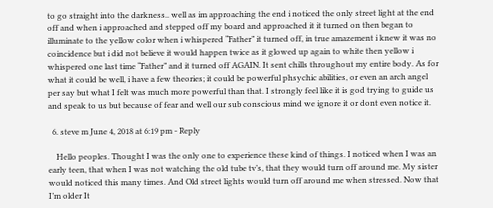to go straight into the darkness.. well as im approaching the end i noticed the only street light at the end off and when i approached and stepped off my board and approached it it turned on then began to illuminate to the yellow color when i whispered “Father” it turned off, in true amazement i knew it was no coincidence but i did not believe it would happen twice as it glowed up again to white then yellow i whispered one last time “Father” and it turned off AGAIN. It sent chills throughout my entire body. As for what it could be well, i have a few theories; it could be powerful phsychic abilities, or even an arch angel per say but what I felt was much more powerful than that. I strongly feel like it is god trying to guide us and speak to us but because of fear and well our sub conscious mind we ignore it or dont even notice it.

  6. steve m June 4, 2018 at 6:19 pm - Reply

    Hello peoples. Thought I was the only one to experience these kind of things. I noticed when I was an early teen, that when I was not watching the old tube tv’s, that they would turn off around me. My sister would noticed this many times. And Old street lights would turn off around me when stressed. Now that I’m older It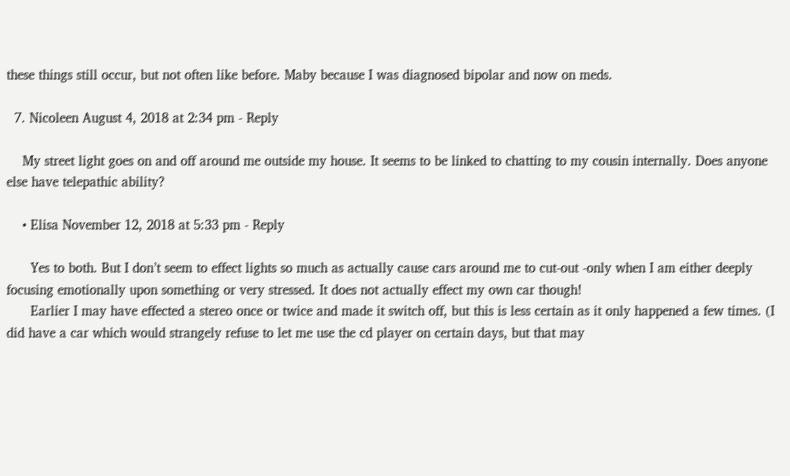these things still occur, but not often like before. Maby because I was diagnosed bipolar and now on meds.

  7. Nicoleen August 4, 2018 at 2:34 pm - Reply

    My street light goes on and off around me outside my house. It seems to be linked to chatting to my cousin internally. Does anyone else have telepathic ability?

    • Elisa November 12, 2018 at 5:33 pm - Reply

      Yes to both. But I don’t seem to effect lights so much as actually cause cars around me to cut-out -only when I am either deeply focusing emotionally upon something or very stressed. It does not actually effect my own car though!
      Earlier I may have effected a stereo once or twice and made it switch off, but this is less certain as it only happened a few times. (I did have a car which would strangely refuse to let me use the cd player on certain days, but that may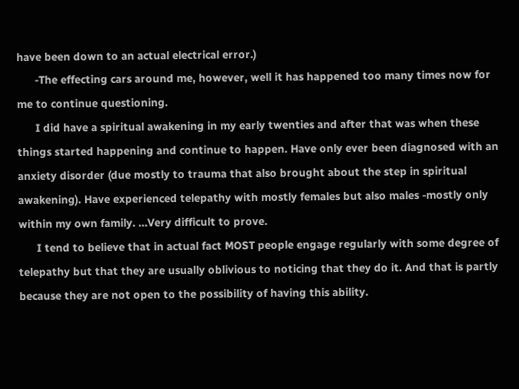have been down to an actual electrical error.)
      -The effecting cars around me, however, well it has happened too many times now for me to continue questioning.
      I did have a spiritual awakening in my early twenties and after that was when these things started happening and continue to happen. Have only ever been diagnosed with an anxiety disorder (due mostly to trauma that also brought about the step in spiritual awakening). Have experienced telepathy with mostly females but also males -mostly only within my own family. …Very difficult to prove.
      I tend to believe that in actual fact MOST people engage regularly with some degree of telepathy but that they are usually oblivious to noticing that they do it. And that is partly because they are not open to the possibility of having this ability.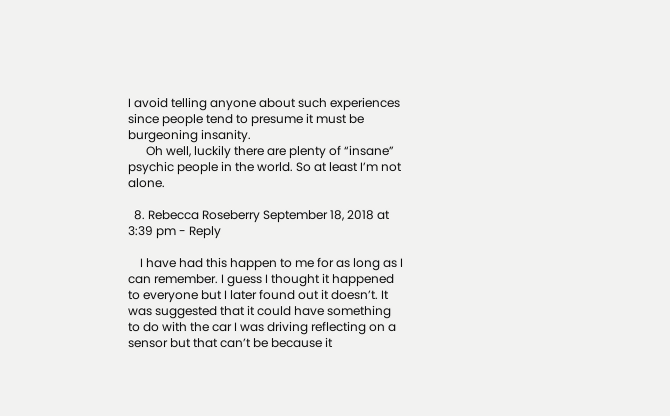I avoid telling anyone about such experiences since people tend to presume it must be burgeoning insanity.
      Oh well, luckily there are plenty of “insane” psychic people in the world. So at least I’m not alone.

  8. Rebecca Roseberry September 18, 2018 at 3:39 pm - Reply

    I have had this happen to me for as long as I can remember. I guess I thought it happened to everyone but I later found out it doesn’t. It was suggested that it could have something to do with the car I was driving reflecting on a sensor but that can’t be because it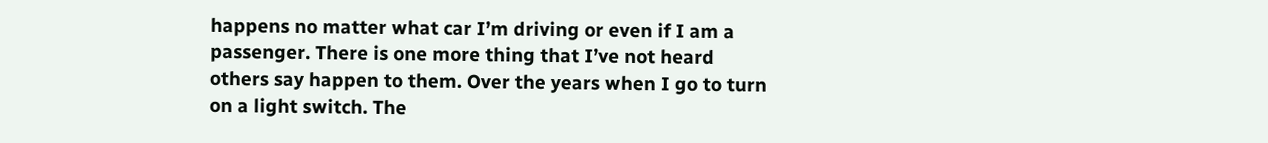happens no matter what car I’m driving or even if I am a passenger. There is one more thing that I’ve not heard others say happen to them. Over the years when I go to turn on a light switch. The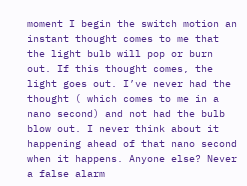moment I begin the switch motion an instant thought comes to me that the light bulb will pop or burn out. If this thought comes, the light goes out. I’ve never had the thought ( which comes to me in a nano second) and not had the bulb blow out. I never think about it happening ahead of that nano second when it happens. Anyone else? Never a false alarm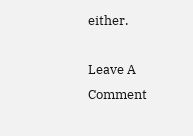either.

Leave A Comment